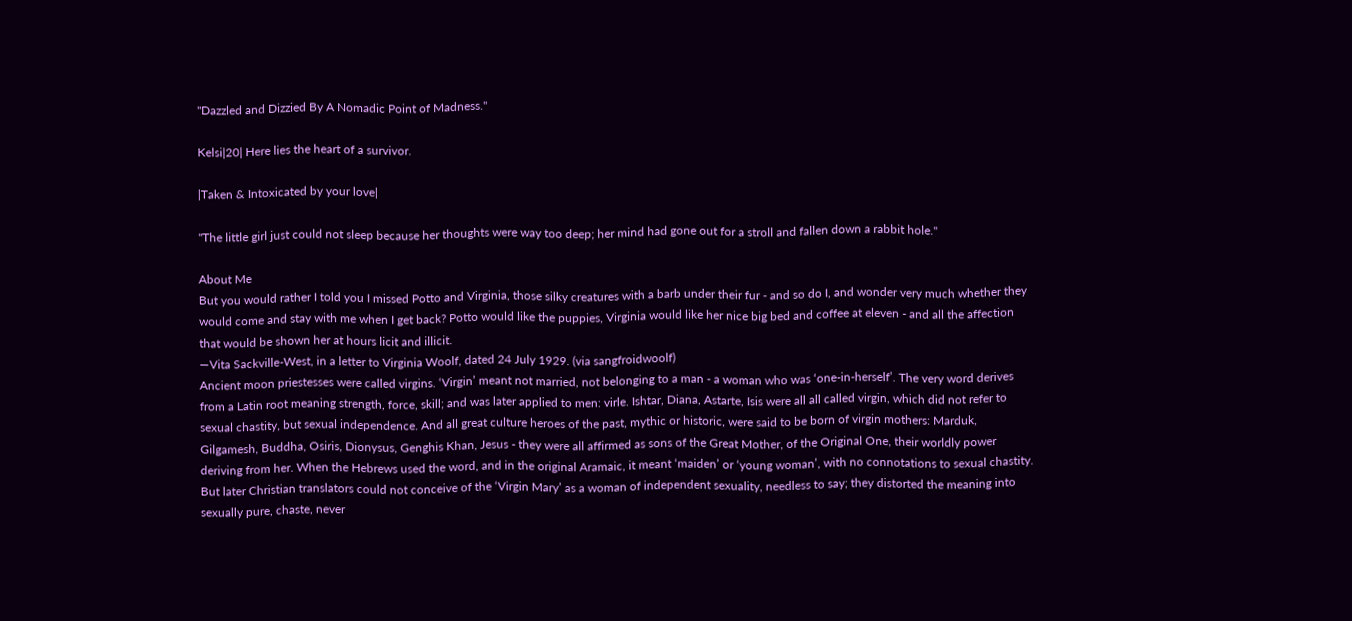"Dazzled and Dizzied By A Nomadic Point of Madness."

Kelsi|20| Here lies the heart of a survivor.

|Taken & Intoxicated by your love|

"The little girl just could not sleep because her thoughts were way too deep; her mind had gone out for a stroll and fallen down a rabbit hole."

About Me
But you would rather I told you I missed Potto and Virginia, those silky creatures with a barb under their fur - and so do I, and wonder very much whether they would come and stay with me when I get back? Potto would like the puppies, Virginia would like her nice big bed and coffee at eleven - and all the affection that would be shown her at hours licit and illicit.
—Vita Sackville-West, in a letter to Virginia Woolf, dated 24 July 1929. (via sangfroidwoolf)
Ancient moon priestesses were called virgins. ‘Virgin’ meant not married, not belonging to a man - a woman who was ‘one-in-herself’. The very word derives from a Latin root meaning strength, force, skill; and was later applied to men: virle. Ishtar, Diana, Astarte, Isis were all all called virgin, which did not refer to sexual chastity, but sexual independence. And all great culture heroes of the past, mythic or historic, were said to be born of virgin mothers: Marduk, Gilgamesh, Buddha, Osiris, Dionysus, Genghis Khan, Jesus - they were all affirmed as sons of the Great Mother, of the Original One, their worldly power deriving from her. When the Hebrews used the word, and in the original Aramaic, it meant ‘maiden’ or ‘young woman’, with no connotations to sexual chastity. But later Christian translators could not conceive of the ‘Virgin Mary’ as a woman of independent sexuality, needless to say; they distorted the meaning into sexually pure, chaste, never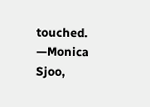touched.
—Monica Sjoo,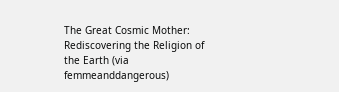The Great Cosmic Mother: Rediscovering the Religion of the Earth (via femmeanddangerous)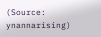(Source: ynannarising)